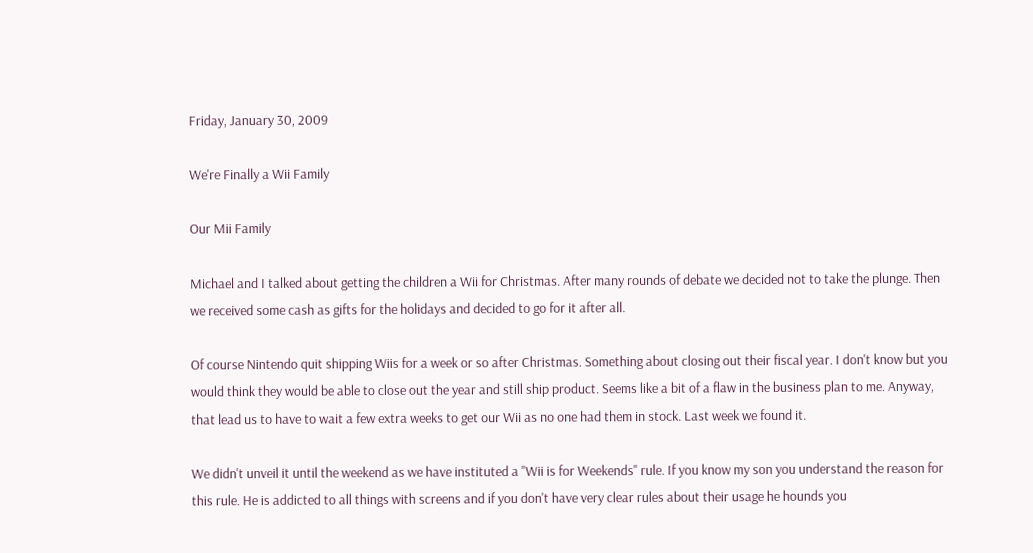Friday, January 30, 2009

We're Finally a Wii Family

Our Mii Family

Michael and I talked about getting the children a Wii for Christmas. After many rounds of debate we decided not to take the plunge. Then we received some cash as gifts for the holidays and decided to go for it after all.

Of course Nintendo quit shipping Wiis for a week or so after Christmas. Something about closing out their fiscal year. I don't know but you would think they would be able to close out the year and still ship product. Seems like a bit of a flaw in the business plan to me. Anyway, that lead us to have to wait a few extra weeks to get our Wii as no one had them in stock. Last week we found it.

We didn't unveil it until the weekend as we have instituted a "Wii is for Weekends" rule. If you know my son you understand the reason for this rule. He is addicted to all things with screens and if you don't have very clear rules about their usage he hounds you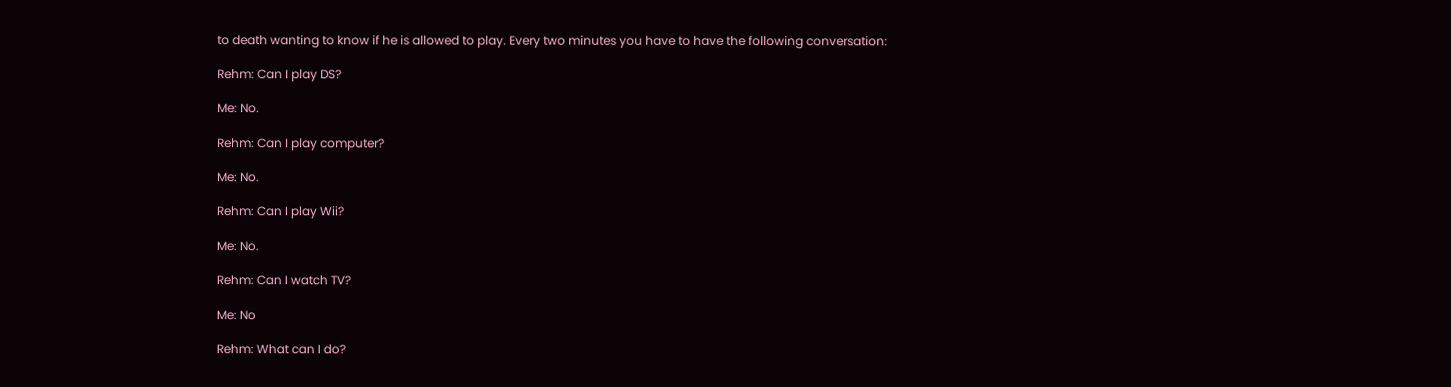to death wanting to know if he is allowed to play. Every two minutes you have to have the following conversation:

Rehm: Can I play DS?

Me: No.

Rehm: Can I play computer?

Me: No.

Rehm: Can I play Wii?

Me: No.

Rehm: Can I watch TV?

Me: No

Rehm: What can I do?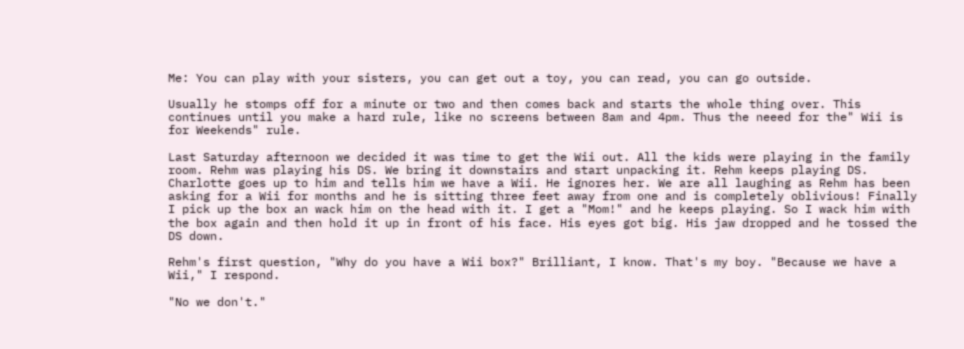Me: You can play with your sisters, you can get out a toy, you can read, you can go outside.

Usually he stomps off for a minute or two and then comes back and starts the whole thing over. This continues until you make a hard rule, like no screens between 8am and 4pm. Thus the neeed for the" Wii is for Weekends" rule.

Last Saturday afternoon we decided it was time to get the Wii out. All the kids were playing in the family room. Rehm was playing his DS. We bring it downstairs and start unpacking it. Rehm keeps playing DS. Charlotte goes up to him and tells him we have a Wii. He ignores her. We are all laughing as Rehm has been asking for a Wii for months and he is sitting three feet away from one and is completely oblivious! Finally I pick up the box an wack him on the head with it. I get a "Mom!" and he keeps playing. So I wack him with the box again and then hold it up in front of his face. His eyes got big. His jaw dropped and he tossed the DS down.

Rehm's first question, "Why do you have a Wii box?" Brilliant, I know. That's my boy. "Because we have a Wii," I respond.

"No we don't."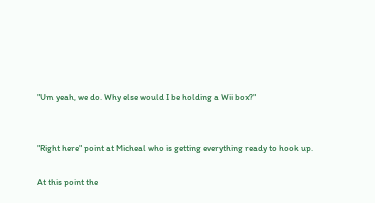"Um yeah, we do. Why else would I be holding a Wii box?"


"Right here" point at Micheal who is getting everything ready to hook up.

At this point the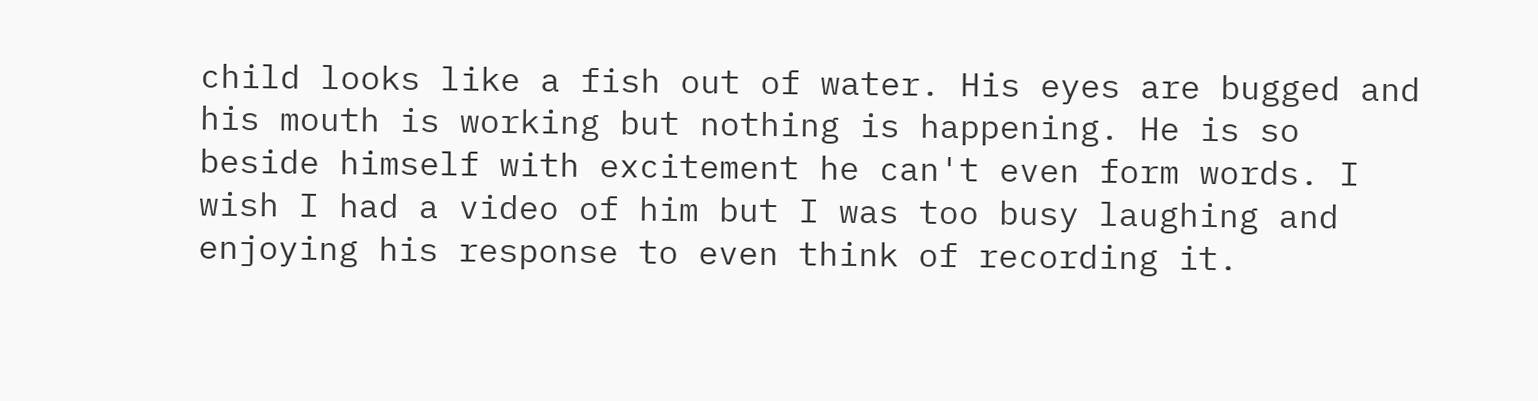child looks like a fish out of water. His eyes are bugged and his mouth is working but nothing is happening. He is so beside himself with excitement he can't even form words. I wish I had a video of him but I was too busy laughing and enjoying his response to even think of recording it.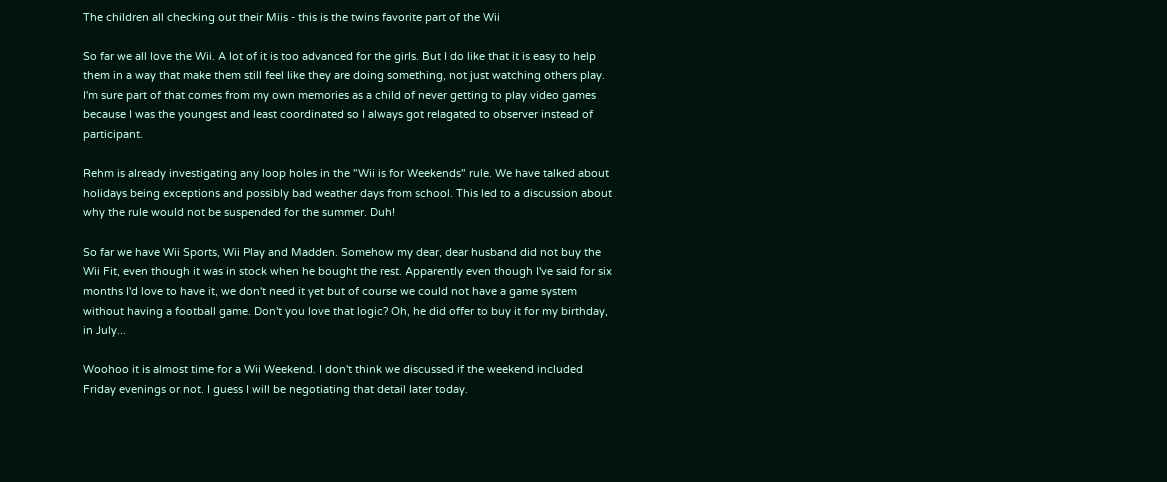The children all checking out their Miis - this is the twins favorite part of the Wii

So far we all love the Wii. A lot of it is too advanced for the girls. But I do like that it is easy to help them in a way that make them still feel like they are doing something, not just watching others play. I'm sure part of that comes from my own memories as a child of never getting to play video games because I was the youngest and least coordinated so I always got relagated to observer instead of participant.

Rehm is already investigating any loop holes in the "Wii is for Weekends" rule. We have talked about holidays being exceptions and possibly bad weather days from school. This led to a discussion about why the rule would not be suspended for the summer. Duh!

So far we have Wii Sports, Wii Play and Madden. Somehow my dear, dear husband did not buy the Wii Fit, even though it was in stock when he bought the rest. Apparently even though I've said for six months I'd love to have it, we don't need it yet but of course we could not have a game system without having a football game. Don't you love that logic? Oh, he did offer to buy it for my birthday, in July...

Woohoo it is almost time for a Wii Weekend. I don't think we discussed if the weekend included Friday evenings or not. I guess I will be negotiating that detail later today.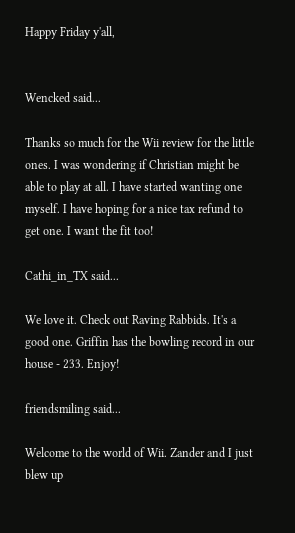Happy Friday y'all,


Wencked said...

Thanks so much for the Wii review for the little ones. I was wondering if Christian might be able to play at all. I have started wanting one myself. I have hoping for a nice tax refund to get one. I want the fit too!

Cathi_in_TX said...

We love it. Check out Raving Rabbids. It's a good one. Griffin has the bowling record in our house - 233. Enjoy!

friendsmiling said...

Welcome to the world of Wii. Zander and I just blew up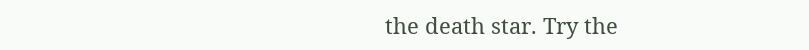the death star. Try the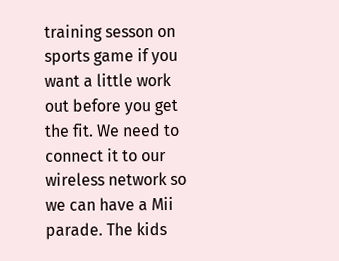training sesson on sports game if you want a little work out before you get the fit. We need to connect it to our wireless network so we can have a Mii parade. The kids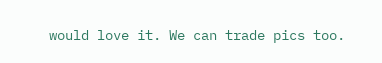would love it. We can trade pics too.